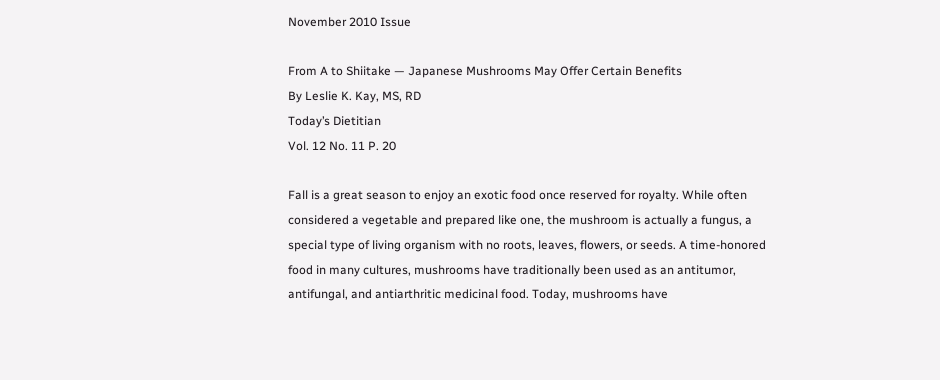November 2010 Issue

From A to Shiitake — Japanese Mushrooms May Offer Certain Benefits
By Leslie K. Kay, MS, RD
Today’s Dietitian
Vol. 12 No. 11 P. 20

Fall is a great season to enjoy an exotic food once reserved for royalty. While often considered a vegetable and prepared like one, the mushroom is actually a fungus, a special type of living organism with no roots, leaves, flowers, or seeds. A time-honored food in many cultures, mushrooms have traditionally been used as an antitumor, antifungal, and antiarthritic medicinal food. Today, mushrooms have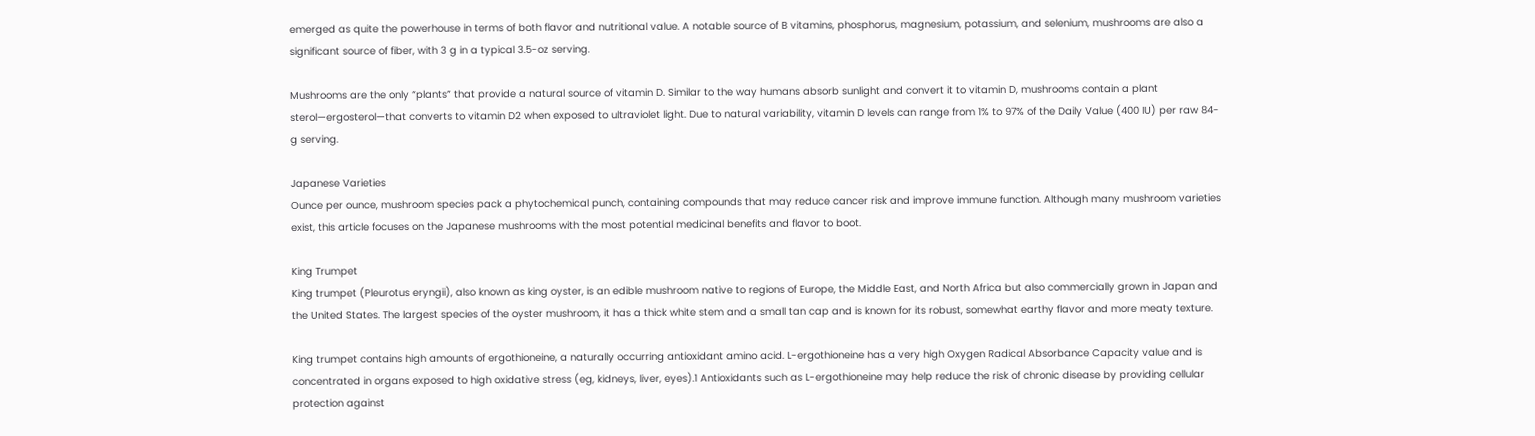emerged as quite the powerhouse in terms of both flavor and nutritional value. A notable source of B vitamins, phosphorus, magnesium, potassium, and selenium, mushrooms are also a significant source of fiber, with 3 g in a typical 3.5-oz serving.

Mushrooms are the only “plants” that provide a natural source of vitamin D. Similar to the way humans absorb sunlight and convert it to vitamin D, mushrooms contain a plant sterol—ergosterol—that converts to vitamin D2 when exposed to ultraviolet light. Due to natural variability, vitamin D levels can range from 1% to 97% of the Daily Value (400 IU) per raw 84-g serving.

Japanese Varieties
Ounce per ounce, mushroom species pack a phytochemical punch, containing compounds that may reduce cancer risk and improve immune function. Although many mushroom varieties exist, this article focuses on the Japanese mushrooms with the most potential medicinal benefits and flavor to boot.

King Trumpet
King trumpet (Pleurotus eryngii), also known as king oyster, is an edible mushroom native to regions of Europe, the Middle East, and North Africa but also commercially grown in Japan and the United States. The largest species of the oyster mushroom, it has a thick white stem and a small tan cap and is known for its robust, somewhat earthy flavor and more meaty texture.

King trumpet contains high amounts of ergothioneine, a naturally occurring antioxidant amino acid. L-ergothioneine has a very high Oxygen Radical Absorbance Capacity value and is concentrated in organs exposed to high oxidative stress (eg, kidneys, liver, eyes).1 Antioxidants such as L-ergothioneine may help reduce the risk of chronic disease by providing cellular protection against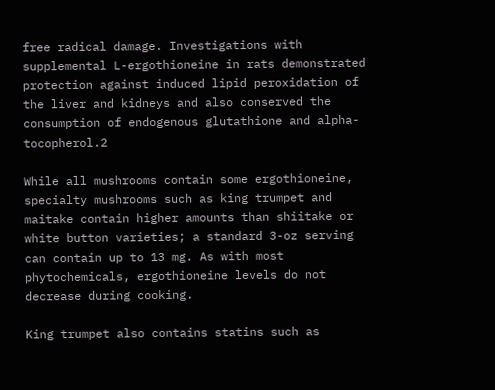free radical damage. Investigations with supplemental L-ergothioneine in rats demonstrated protection against induced lipid peroxidation of the liver and kidneys and also conserved the consumption of endogenous glutathione and alpha-tocopherol.2

While all mushrooms contain some ergothioneine, specialty mushrooms such as king trumpet and maitake contain higher amounts than shiitake or white button varieties; a standard 3-oz serving can contain up to 13 mg. As with most phytochemicals, ergothioneine levels do not decrease during cooking.

King trumpet also contains statins such as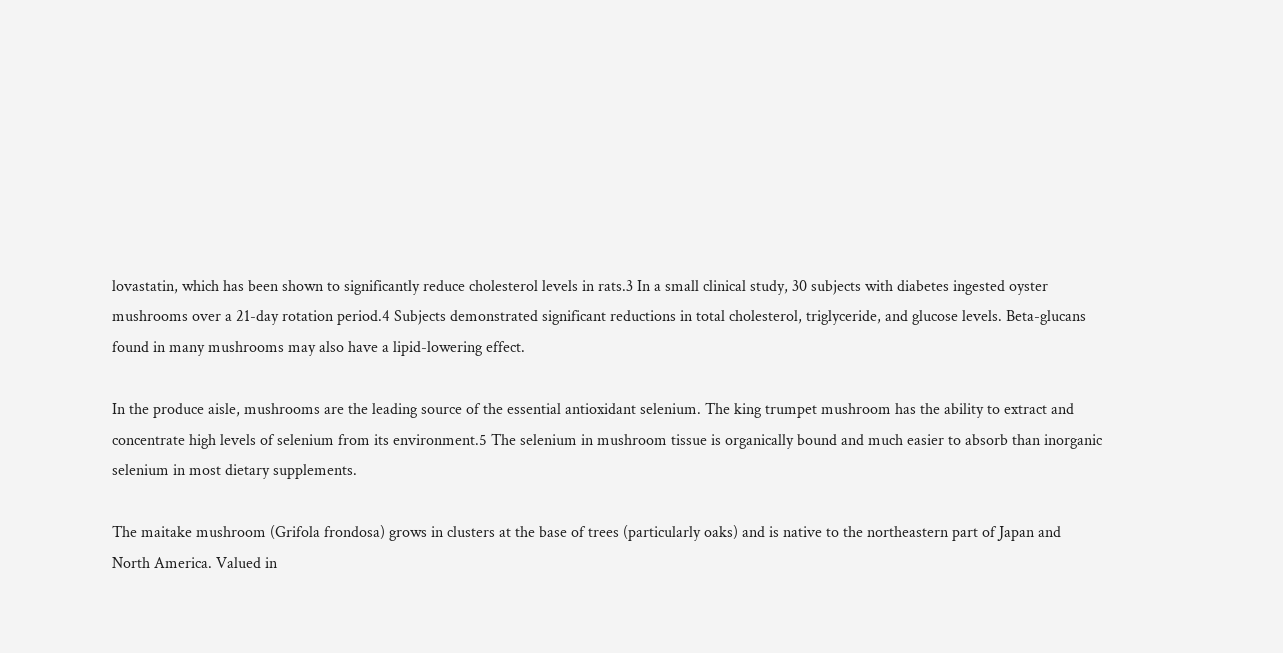lovastatin, which has been shown to significantly reduce cholesterol levels in rats.3 In a small clinical study, 30 subjects with diabetes ingested oyster mushrooms over a 21-day rotation period.4 Subjects demonstrated significant reductions in total cholesterol, triglyceride, and glucose levels. Beta-glucans found in many mushrooms may also have a lipid-lowering effect.

In the produce aisle, mushrooms are the leading source of the essential antioxidant selenium. The king trumpet mushroom has the ability to extract and concentrate high levels of selenium from its environment.5 The selenium in mushroom tissue is organically bound and much easier to absorb than inorganic selenium in most dietary supplements.

The maitake mushroom (Grifola frondosa) grows in clusters at the base of trees (particularly oaks) and is native to the northeastern part of Japan and North America. Valued in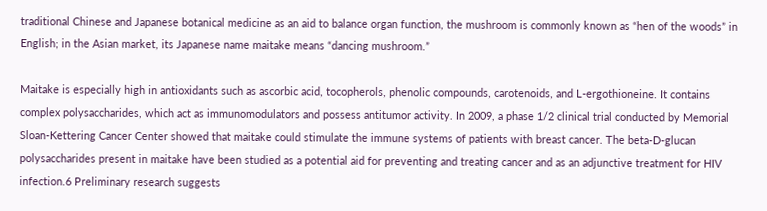traditional Chinese and Japanese botanical medicine as an aid to balance organ function, the mushroom is commonly known as “hen of the woods” in English; in the Asian market, its Japanese name maitake means “dancing mushroom.”

Maitake is especially high in antioxidants such as ascorbic acid, tocopherols, phenolic compounds, carotenoids, and L-ergothioneine. It contains complex polysaccharides, which act as immunomodulators and possess antitumor activity. In 2009, a phase 1/2 clinical trial conducted by Memorial Sloan-Kettering Cancer Center showed that maitake could stimulate the immune systems of patients with breast cancer. The beta-D-glucan polysaccharides present in maitake have been studied as a potential aid for preventing and treating cancer and as an adjunctive treatment for HIV infection.6 Preliminary research suggests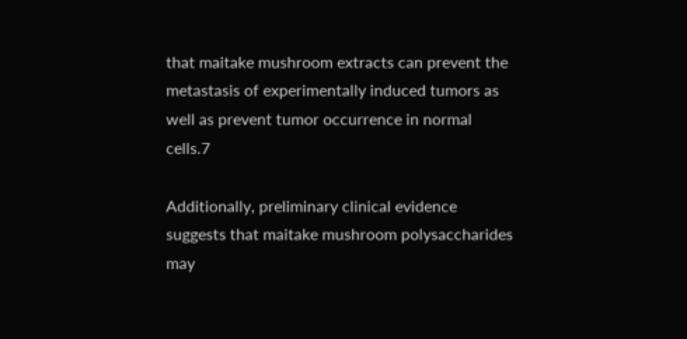that maitake mushroom extracts can prevent the metastasis of experimentally induced tumors as well as prevent tumor occurrence in normal cells.7

Additionally, preliminary clinical evidence suggests that maitake mushroom polysaccharides may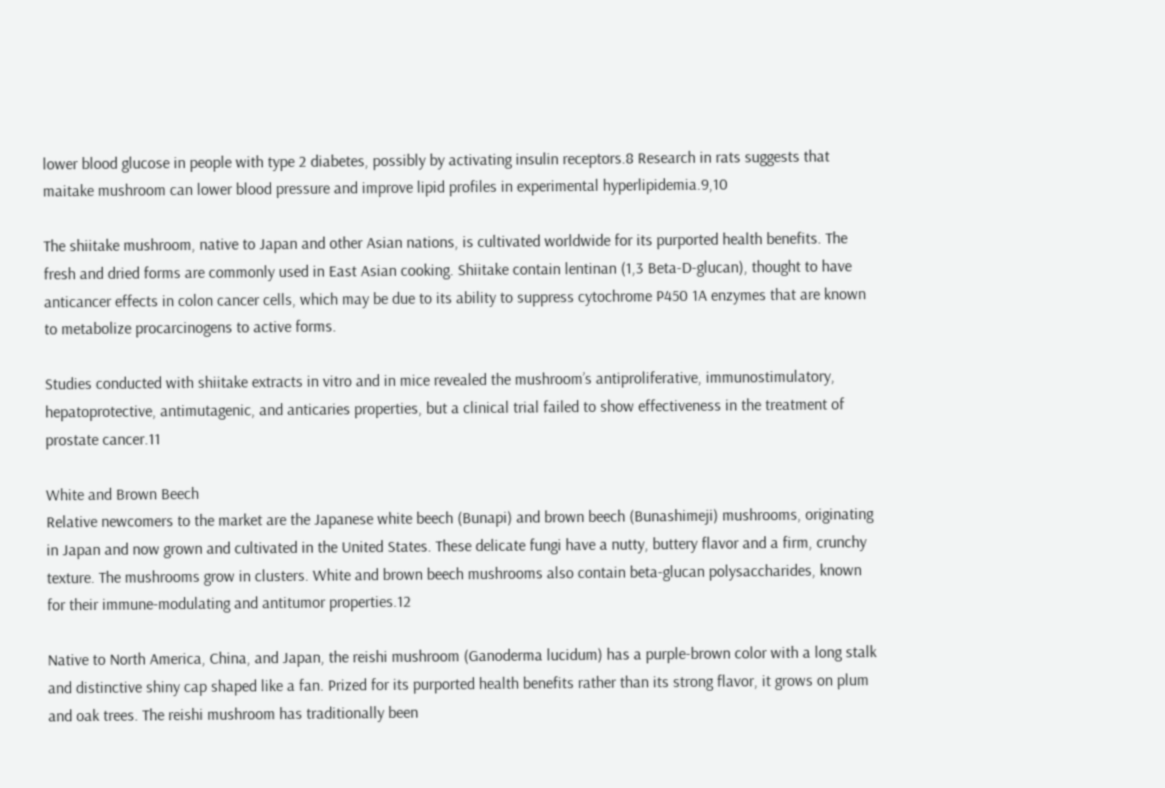lower blood glucose in people with type 2 diabetes, possibly by activating insulin receptors.8 Research in rats suggests that maitake mushroom can lower blood pressure and improve lipid profiles in experimental hyperlipidemia.9,10

The shiitake mushroom, native to Japan and other Asian nations, is cultivated worldwide for its purported health benefits. The fresh and dried forms are commonly used in East Asian cooking. Shiitake contain lentinan (1,3 Beta-D-glucan), thought to have anticancer effects in colon cancer cells, which may be due to its ability to suppress cytochrome P450 1A enzymes that are known to metabolize procarcinogens to active forms.

Studies conducted with shiitake extracts in vitro and in mice revealed the mushroom’s antiproliferative, immunostimulatory, hepatoprotective, antimutagenic, and anticaries properties, but a clinical trial failed to show effectiveness in the treatment of prostate cancer.11

White and Brown Beech
Relative newcomers to the market are the Japanese white beech (Bunapi) and brown beech (Bunashimeji) mushrooms, originating in Japan and now grown and cultivated in the United States. These delicate fungi have a nutty, buttery flavor and a firm, crunchy texture. The mushrooms grow in clusters. White and brown beech mushrooms also contain beta-glucan polysaccharides, known for their immune-modulating and antitumor properties.12

Native to North America, China, and Japan, the reishi mushroom (Ganoderma lucidum) has a purple-brown color with a long stalk and distinctive shiny cap shaped like a fan. Prized for its purported health benefits rather than its strong flavor, it grows on plum and oak trees. The reishi mushroom has traditionally been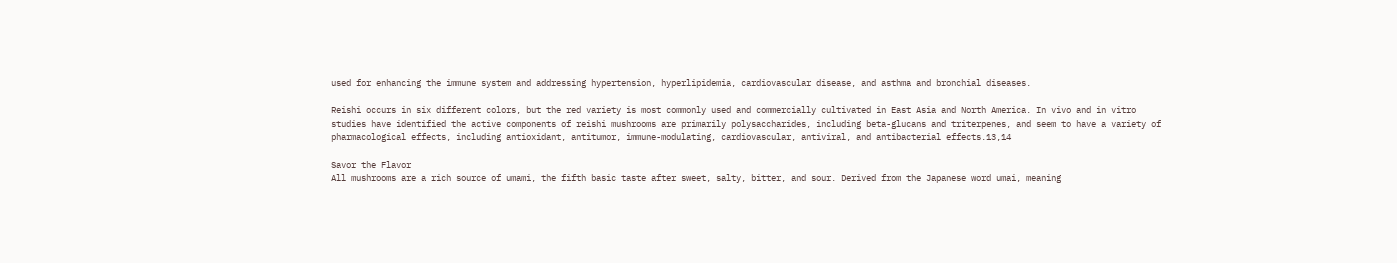used for enhancing the immune system and addressing hypertension, hyperlipidemia, cardiovascular disease, and asthma and bronchial diseases.

Reishi occurs in six different colors, but the red variety is most commonly used and commercially cultivated in East Asia and North America. In vivo and in vitro studies have identified the active components of reishi mushrooms are primarily polysaccharides, including beta-glucans and triterpenes, and seem to have a variety of pharmacological effects, including antioxidant, antitumor, immune-modulating, cardiovascular, antiviral, and antibacterial effects.13,14

Savor the Flavor
All mushrooms are a rich source of umami, the fifth basic taste after sweet, salty, bitter, and sour. Derived from the Japanese word umai, meaning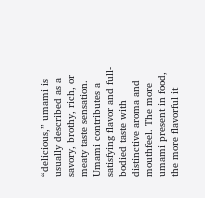“delicious,” umami is usually described as a savory, brothy, rich, or meaty taste sensation. Umami contributes a satisfying flavor and full-bodied taste with distinctive aroma and mouthfeel. The more umami present in food, the more flavorful it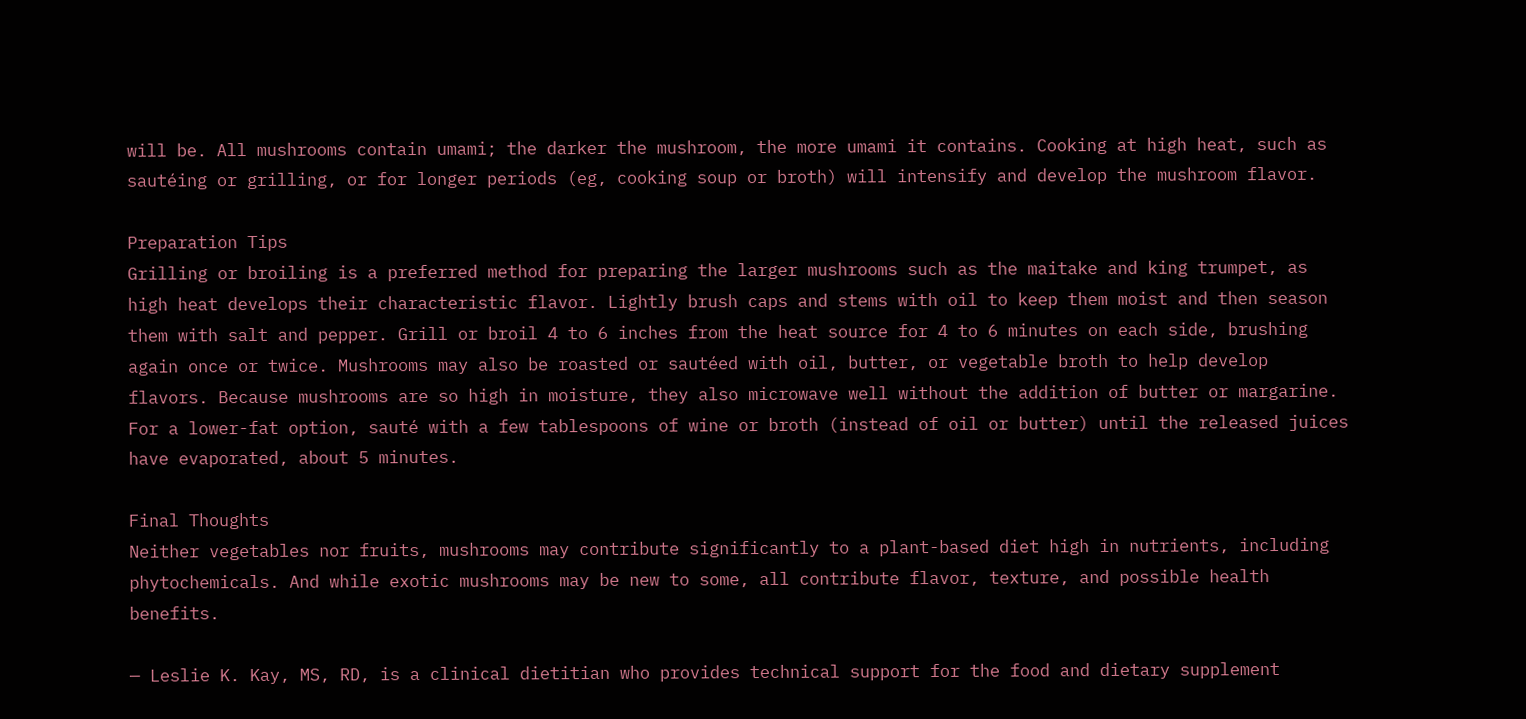will be. All mushrooms contain umami; the darker the mushroom, the more umami it contains. Cooking at high heat, such as sautéing or grilling, or for longer periods (eg, cooking soup or broth) will intensify and develop the mushroom flavor.

Preparation Tips
Grilling or broiling is a preferred method for preparing the larger mushrooms such as the maitake and king trumpet, as high heat develops their characteristic flavor. Lightly brush caps and stems with oil to keep them moist and then season them with salt and pepper. Grill or broil 4 to 6 inches from the heat source for 4 to 6 minutes on each side, brushing again once or twice. Mushrooms may also be roasted or sautéed with oil, butter, or vegetable broth to help develop flavors. Because mushrooms are so high in moisture, they also microwave well without the addition of butter or margarine. For a lower-fat option, sauté with a few tablespoons of wine or broth (instead of oil or butter) until the released juices have evaporated, about 5 minutes.

Final Thoughts
Neither vegetables nor fruits, mushrooms may contribute significantly to a plant-based diet high in nutrients, including phytochemicals. And while exotic mushrooms may be new to some, all contribute flavor, texture, and possible health benefits.

— Leslie K. Kay, MS, RD, is a clinical dietitian who provides technical support for the food and dietary supplement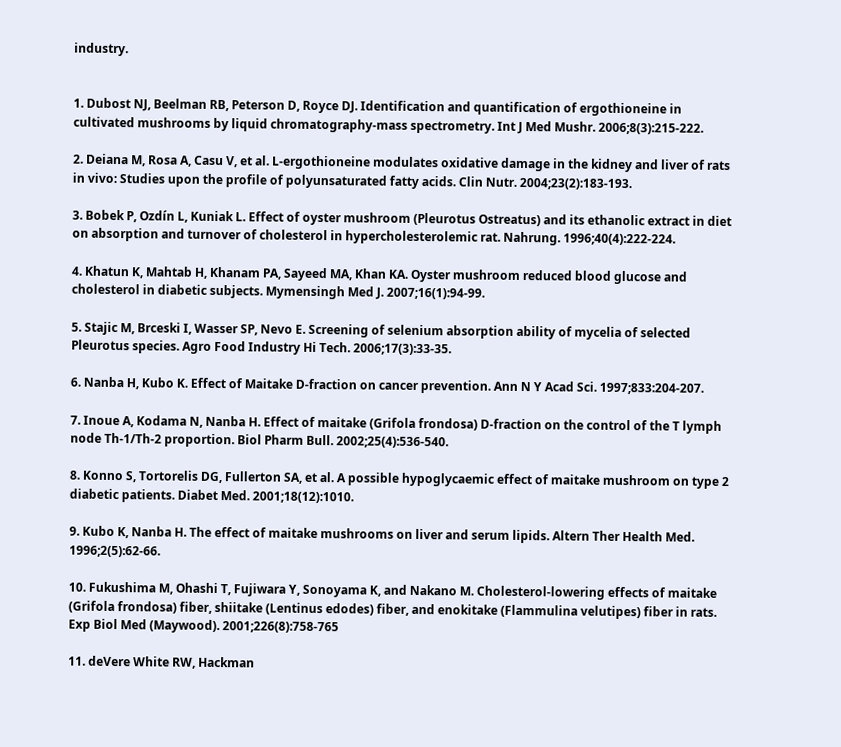industry.


1. Dubost NJ, Beelman RB, Peterson D, Royce DJ. Identification and quantification of ergothioneine in cultivated mushrooms by liquid chromatography-mass spectrometry. Int J Med Mushr. 2006;8(3):215-222.

2. Deiana M, Rosa A, Casu V, et al. L-ergothioneine modulates oxidative damage in the kidney and liver of rats in vivo: Studies upon the profile of polyunsaturated fatty acids. Clin Nutr. 2004;23(2):183-193.

3. Bobek P, Ozdín L, Kuniak L. Effect of oyster mushroom (Pleurotus Ostreatus) and its ethanolic extract in diet on absorption and turnover of cholesterol in hypercholesterolemic rat. Nahrung. 1996;40(4):222-224.

4. Khatun K, Mahtab H, Khanam PA, Sayeed MA, Khan KA. Oyster mushroom reduced blood glucose and cholesterol in diabetic subjects. Mymensingh Med J. 2007;16(1):94-99.

5. Stajic M, Brceski I, Wasser SP, Nevo E. Screening of selenium absorption ability of mycelia of selected Pleurotus species. Agro Food Industry Hi Tech. 2006;17(3):33-35.

6. Nanba H, Kubo K. Effect of Maitake D-fraction on cancer prevention. Ann N Y Acad Sci. 1997;833:204-207.

7. Inoue A, Kodama N, Nanba H. Effect of maitake (Grifola frondosa) D-fraction on the control of the T lymph node Th-1/Th-2 proportion. Biol Pharm Bull. 2002;25(4):536-540.

8. Konno S, Tortorelis DG, Fullerton SA, et al. A possible hypoglycaemic effect of maitake mushroom on type 2 diabetic patients. Diabet Med. 2001;18(12):1010.

9. Kubo K, Nanba H. The effect of maitake mushrooms on liver and serum lipids. Altern Ther Health Med. 1996;2(5):62-66.

10. Fukushima M, Ohashi T, Fujiwara Y, Sonoyama K, and Nakano M. Cholesterol-lowering effects of maitake (Grifola frondosa) fiber, shiitake (Lentinus edodes) fiber, and enokitake (Flammulina velutipes) fiber in rats. Exp Biol Med (Maywood). 2001;226(8):758-765

11. deVere White RW, Hackman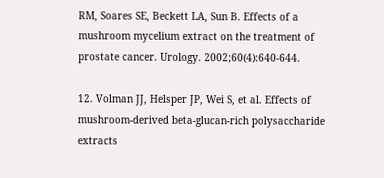RM, Soares SE, Beckett LA, Sun B. Effects of a mushroom mycelium extract on the treatment of prostate cancer. Urology. 2002;60(4):640-644.

12. Volman JJ, Helsper JP, Wei S, et al. Effects of mushroom-derived beta-glucan-rich polysaccharide extracts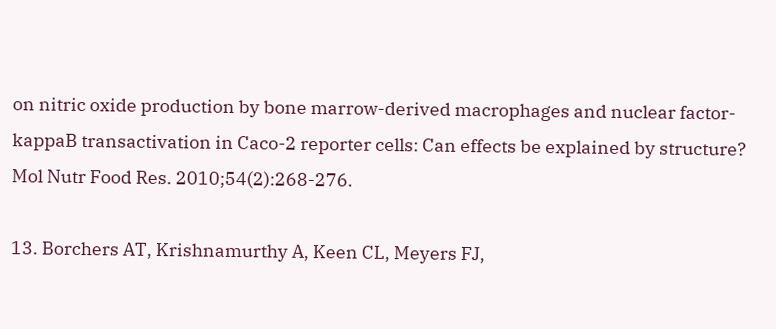on nitric oxide production by bone marrow-derived macrophages and nuclear factor-kappaB transactivation in Caco-2 reporter cells: Can effects be explained by structure? Mol Nutr Food Res. 2010;54(2):268-276.

13. Borchers AT, Krishnamurthy A, Keen CL, Meyers FJ,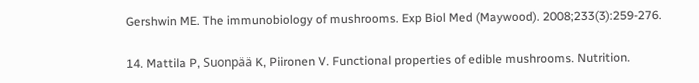Gershwin ME. The immunobiology of mushrooms. Exp Biol Med (Maywood). 2008;233(3):259-276.

14. Mattila P, Suonpää K, Piironen V. Functional properties of edible mushrooms. Nutrition.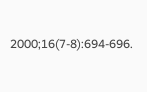2000;16(7-8):694-696.